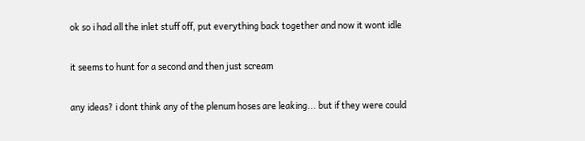ok so i had all the inlet stuff off, put everything back together and now it wont idle

it seems to hunt for a second and then just scream

any ideas? i dont think any of the plenum hoses are leaking... but if they were could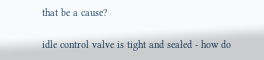that be a cause?

idle control valve is tight and sealed - how do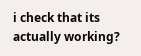i check that its actually working?